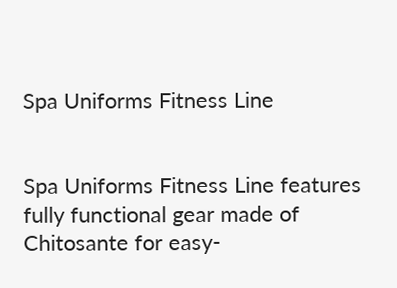Spa Uniforms Fitness Line


Spa Uniforms Fitness Line features fully functional gear made of Chitosante for easy-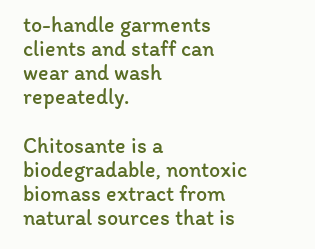to-handle garments clients and staff can wear and wash repeatedly.

Chitosante is a biodegradable, nontoxic biomass extract from natural sources that is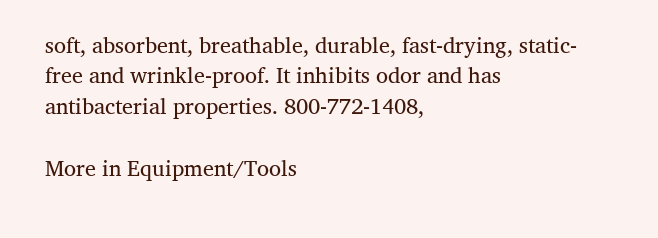soft, absorbent, breathable, durable, fast-drying, static-free and wrinkle-proof. It inhibits odor and has antibacterial properties. 800-772-1408,

More in Equipment/Tools